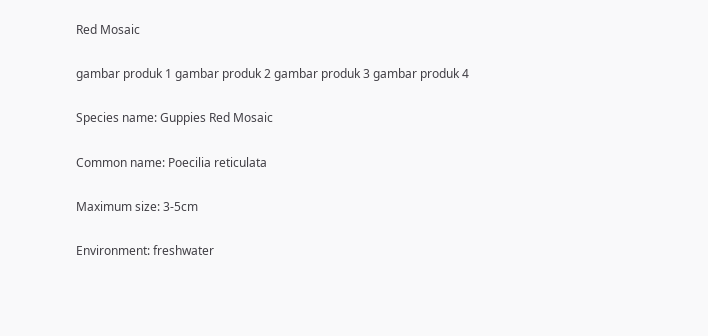Red Mosaic

gambar produk 1 gambar produk 2 gambar produk 3 gambar produk 4

Species name: Guppies Red Mosaic

Common name: Poecilia reticulata

Maximum size: 3-5cm

Environment: freshwater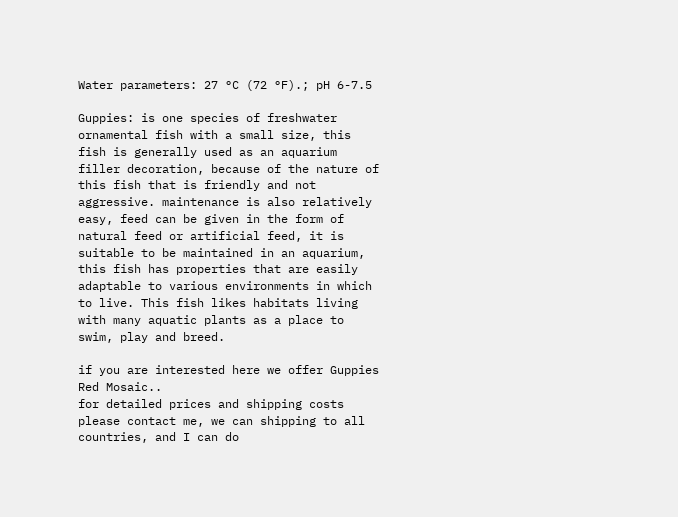Water parameters: 27 °C (72 °F).; pH 6-7.5

Guppies: is one species of freshwater ornamental fish with a small size, this fish is generally used as an aquarium filler decoration, because of the nature of this fish that is friendly and not aggressive. maintenance is also relatively easy, feed can be given in the form of natural feed or artificial feed, it is suitable to be maintained in an aquarium, this fish has properties that are easily adaptable to various environments in which to live. This fish likes habitats living with many aquatic plants as a place to swim, play and breed.

if you are interested here we offer Guppies
Red Mosaic..
for detailed prices and shipping costs please contact me, we can shipping to all countries, and I can do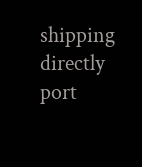shipping directly port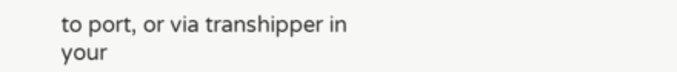to port, or via transhipper in your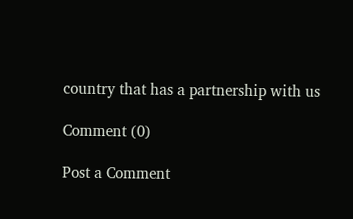country that has a partnership with us

Comment (0)

Post a Comment